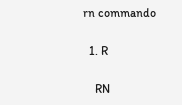rn commando

  1. R

    RN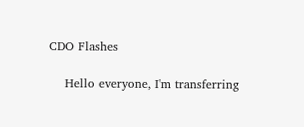CDO Flashes

    Hello everyone, I'm transferring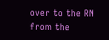over to the RN from the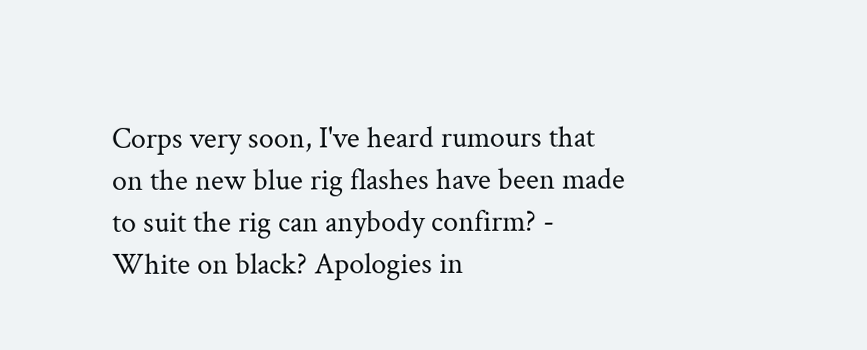Corps very soon, I've heard rumours that on the new blue rig flashes have been made to suit the rig can anybody confirm? - White on black? Apologies in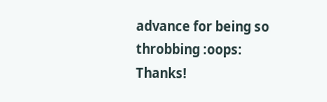advance for being so throbbing :oops: Thanks!